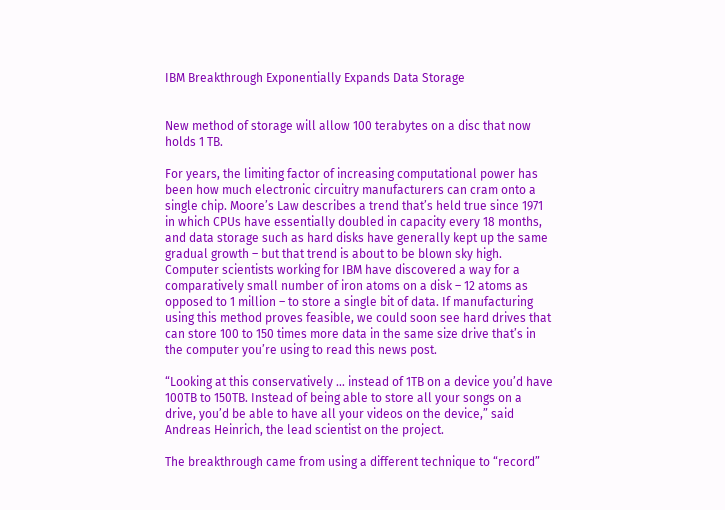IBM Breakthrough Exponentially Expands Data Storage


New method of storage will allow 100 terabytes on a disc that now holds 1 TB.

For years, the limiting factor of increasing computational power has been how much electronic circuitry manufacturers can cram onto a single chip. Moore’s Law describes a trend that’s held true since 1971 in which CPUs have essentially doubled in capacity every 18 months, and data storage such as hard disks have generally kept up the same gradual growth – but that trend is about to be blown sky high. Computer scientists working for IBM have discovered a way for a comparatively small number of iron atoms on a disk – 12 atoms as opposed to 1 million – to store a single bit of data. If manufacturing using this method proves feasible, we could soon see hard drives that can store 100 to 150 times more data in the same size drive that’s in the computer you’re using to read this news post.

“Looking at this conservatively … instead of 1TB on a device you’d have 100TB to 150TB. Instead of being able to store all your songs on a drive, you’d be able to have all your videos on the device,” said Andreas Heinrich, the lead scientist on the project.

The breakthrough came from using a different technique to “record”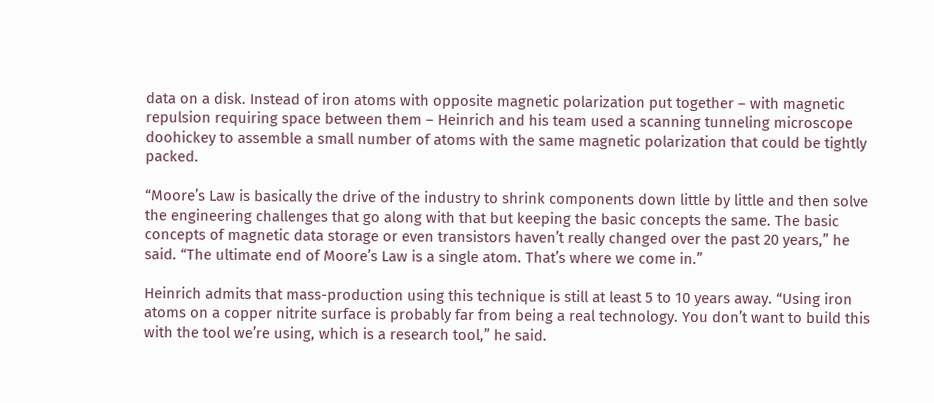data on a disk. Instead of iron atoms with opposite magnetic polarization put together – with magnetic repulsion requiring space between them – Heinrich and his team used a scanning tunneling microscope doohickey to assemble a small number of atoms with the same magnetic polarization that could be tightly packed.

“Moore’s Law is basically the drive of the industry to shrink components down little by little and then solve the engineering challenges that go along with that but keeping the basic concepts the same. The basic concepts of magnetic data storage or even transistors haven’t really changed over the past 20 years,” he said. “The ultimate end of Moore’s Law is a single atom. That’s where we come in.”

Heinrich admits that mass-production using this technique is still at least 5 to 10 years away. “Using iron atoms on a copper nitrite surface is probably far from being a real technology. You don’t want to build this with the tool we’re using, which is a research tool,” he said.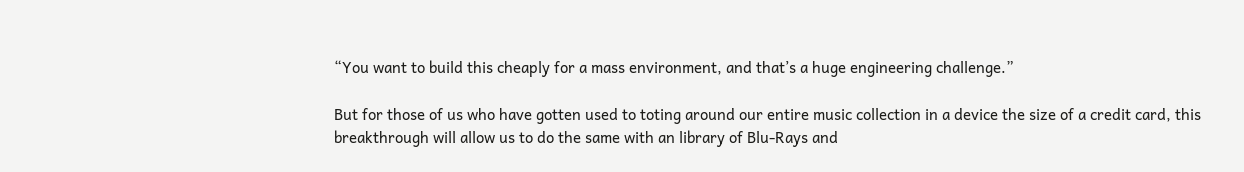“You want to build this cheaply for a mass environment, and that’s a huge engineering challenge.”

But for those of us who have gotten used to toting around our entire music collection in a device the size of a credit card, this breakthrough will allow us to do the same with an library of Blu-Rays and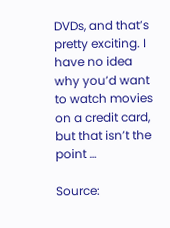DVDs, and that’s pretty exciting. I have no idea why you’d want to watch movies on a credit card, but that isn’t the point …

Source: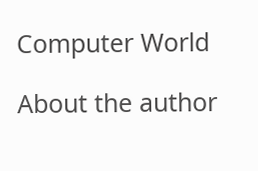Computer World

About the author